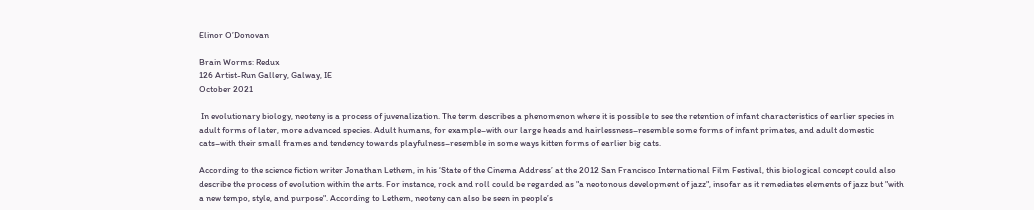Elinor O’Donovan

Brain Worms: Redux
126 Artist-Run Gallery, Galway, IE
October 2021

 In evolutionary biology, neoteny is a process of juvenalization. The term describes a phenomenon where it is possible to see the retention of infant characteristics of earlier species in adult forms of later, more advanced species. Adult humans, for example–with our large heads and hairlessness–resemble some forms of infant primates, and adult domestic cats–with their small frames and tendency towards playfulness–resemble in some ways kitten forms of earlier big cats.

According to the science fiction writer Jonathan Lethem, in his ‘State of the Cinema Address’ at the 2012 San Francisco International Film Festival, this biological concept could also describe the process of evolution within the arts. For instance, rock and roll could be regarded as "a neotonous development of jazz", insofar as it remediates elements of jazz but "with a new tempo, style, and purpose". According to Lethem, neoteny can also be seen in people’s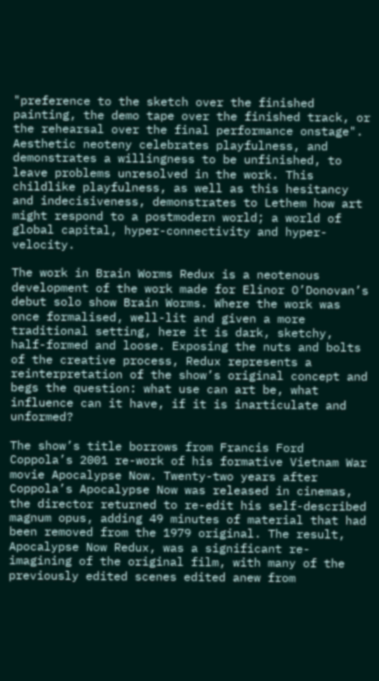"preference to the sketch over the finished painting, the demo tape over the finished track, or the rehearsal over the final performance onstage". Aesthetic neoteny celebrates playfulness, and demonstrates a willingness to be unfinished, to leave problems unresolved in the work. This childlike playfulness, as well as this hesitancy and indecisiveness, demonstrates to Lethem how art might respond to a postmodern world; a world of global capital, hyper-connectivity and hyper-velocity.

The work in Brain Worms Redux is a neotenous development of the work made for Elinor O’Donovan’s debut solo show Brain Worms. Where the work was once formalised, well-lit and given a more traditional setting, here it is dark, sketchy, half-formed and loose. Exposing the nuts and bolts of the creative process, Redux represents a reinterpretation of the show’s original concept and begs the question: what use can art be, what influence can it have, if it is inarticulate and unformed?

The show’s title borrows from Francis Ford Coppola’s 2001 re-work of his formative Vietnam War movie Apocalypse Now. Twenty-two years after Coppola’s Apocalypse Now was released in cinemas, the director returned to re-edit his self-described magnum opus, adding 49 minutes of material that had been removed from the 1979 original. The result, Apocalypse Now Redux, was a significant re-imagining of the original film, with many of the previously edited scenes edited anew from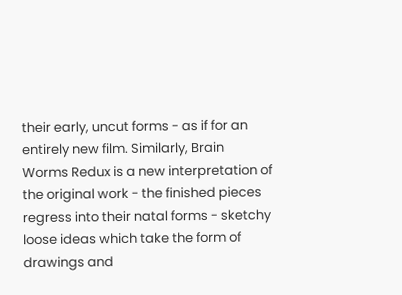their early, uncut forms - as if for an entirely new film. Similarly, Brain Worms Redux is a new interpretation of the original work - the finished pieces regress into their natal forms - sketchy loose ideas which take the form of drawings and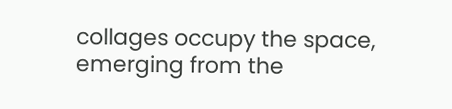collages occupy the space, emerging from the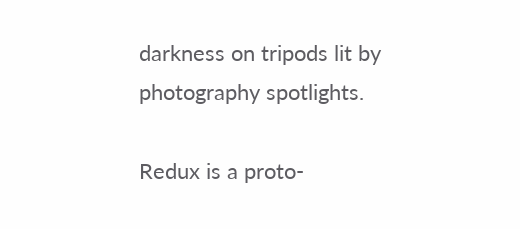darkness on tripods lit by photography spotlights.

Redux is a proto-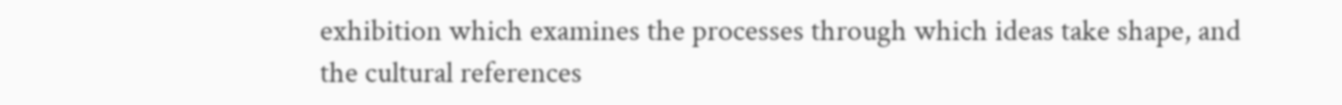exhibition which examines the processes through which ideas take shape, and the cultural references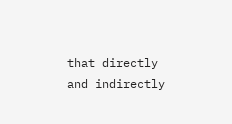that directly and indirectly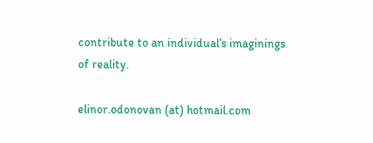contribute to an individual’s imaginings of reality.

elinor.odonovan (at) hotmail.com